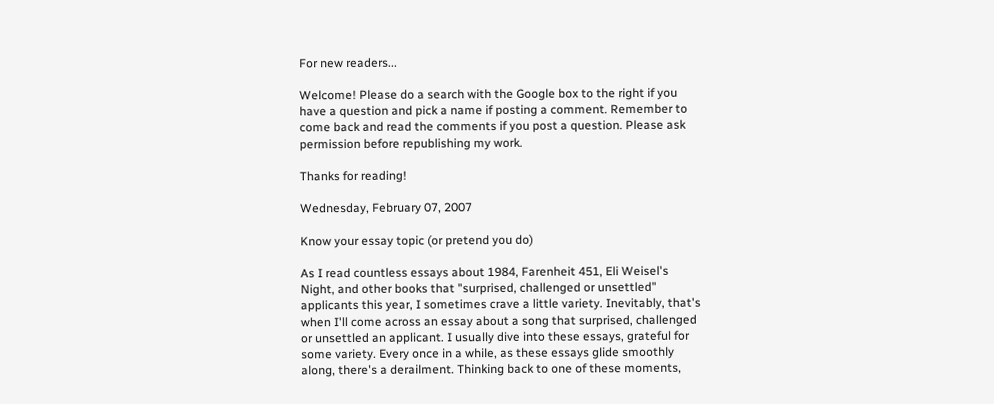For new readers...

Welcome! Please do a search with the Google box to the right if you have a question and pick a name if posting a comment. Remember to come back and read the comments if you post a question. Please ask permission before republishing my work.

Thanks for reading!

Wednesday, February 07, 2007

Know your essay topic (or pretend you do)

As I read countless essays about 1984, Farenheit 451, Eli Weisel's Night, and other books that "surprised, challenged or unsettled" applicants this year, I sometimes crave a little variety. Inevitably, that's when I'll come across an essay about a song that surprised, challenged or unsettled an applicant. I usually dive into these essays, grateful for some variety. Every once in a while, as these essays glide smoothly along, there's a derailment. Thinking back to one of these moments,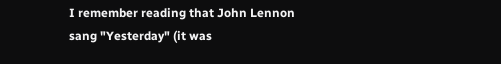I remember reading that John Lennon sang "Yesterday" (it was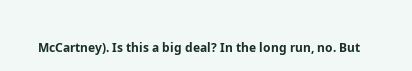McCartney). Is this a big deal? In the long run, no. But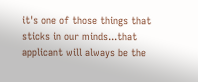it's one of those things that sticks in our minds...that applicant will always be the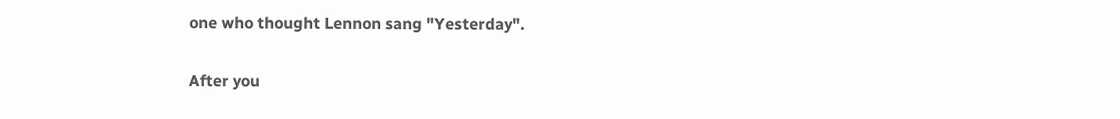one who thought Lennon sang "Yesterday".

After you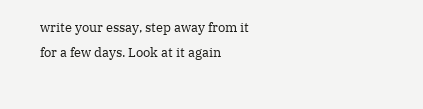write your essay, step away from it for a few days. Look at it again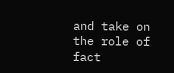and take on the role of fact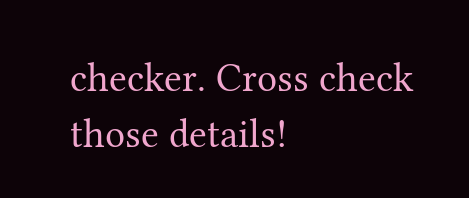checker. Cross check those details!